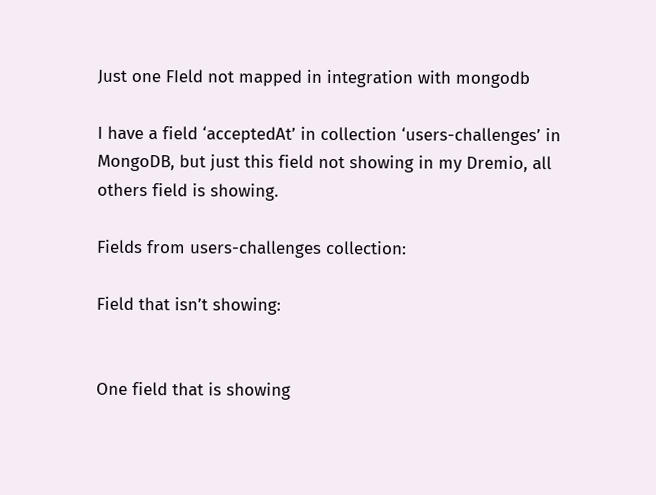Just one FIeld not mapped in integration with mongodb

I have a field ‘acceptedAt’ in collection ‘users-challenges’ in MongoDB, but just this field not showing in my Dremio, all others field is showing.

Fields from users-challenges collection:

Field that isn’t showing:


One field that is showing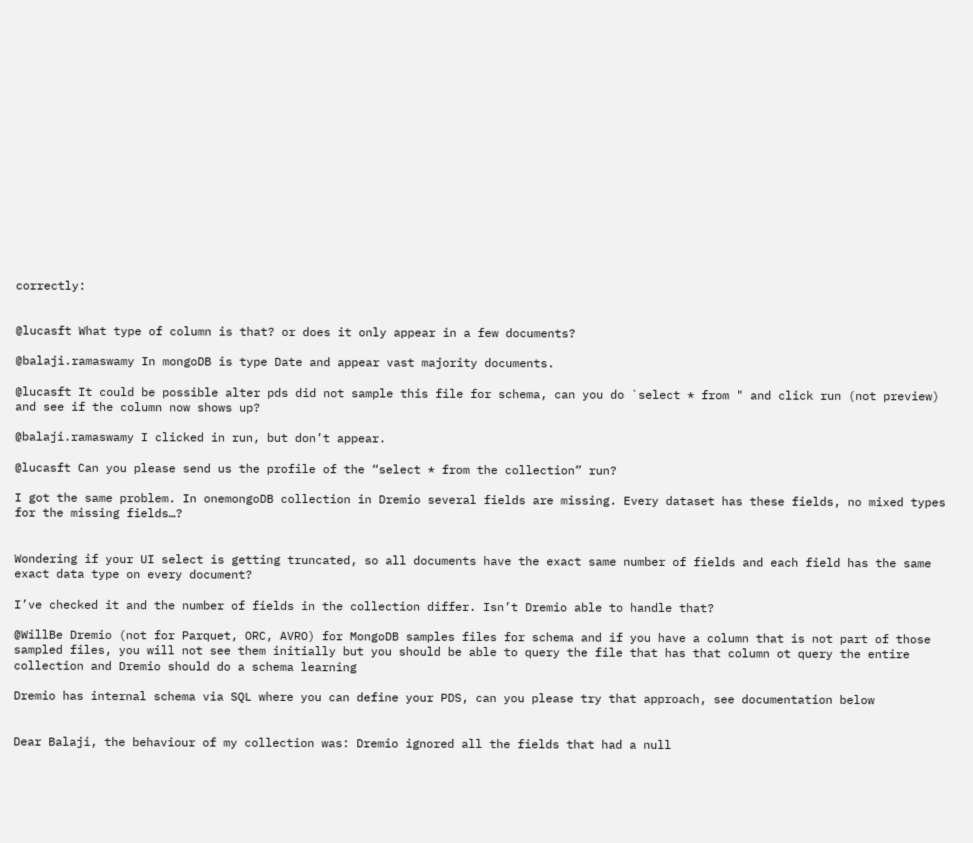correctly:


@lucasft What type of column is that? or does it only appear in a few documents?

@balaji.ramaswamy In mongoDB is type Date and appear vast majority documents.

@lucasft It could be possible alter pds did not sample this file for schema, can you do `select * from " and click run (not preview) and see if the column now shows up?

@balaji.ramaswamy I clicked in run, but don’t appear.

@lucasft Can you please send us the profile of the “select * from the collection” run?

I got the same problem. In onemongoDB collection in Dremio several fields are missing. Every dataset has these fields, no mixed types for the missing fields…?


Wondering if your UI select is getting truncated, so all documents have the exact same number of fields and each field has the same exact data type on every document?

I’ve checked it and the number of fields in the collection differ. Isn’t Dremio able to handle that?

@WillBe Dremio (not for Parquet, ORC, AVRO) for MongoDB samples files for schema and if you have a column that is not part of those sampled files, you will not see them initially but you should be able to query the file that has that column ot query the entire collection and Dremio should do a schema learning

Dremio has internal schema via SQL where you can define your PDS, can you please try that approach, see documentation below


Dear Balaji, the behaviour of my collection was: Dremio ignored all the fields that had a null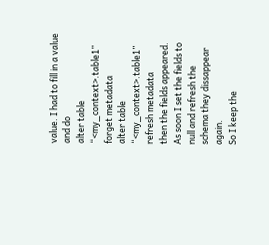value. I had to fill in a value and do
alter table “<my_context>.table1” forget metadata
alter table “<my_context>.table1” refresh metadata
then the fields appeared.
As soon I set the fields to null and refresh the schema they dissappear again.
So I keep the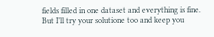fields filled in one dataset and everything is fine.
But I’ll try your solutione too and keep you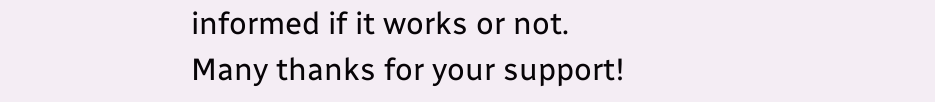informed if it works or not.
Many thanks for your support!